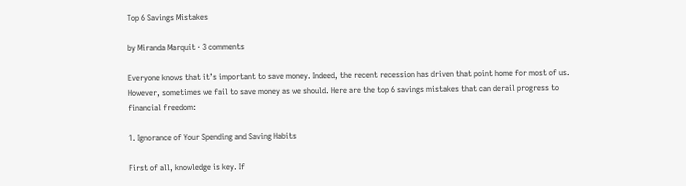Top 6 Savings Mistakes

by Miranda Marquit · 3 comments

Everyone knows that it’s important to save money. Indeed, the recent recession has driven that point home for most of us. However, sometimes we fail to save money as we should. Here are the top 6 savings mistakes that can derail progress to financial freedom:

1. Ignorance of Your Spending and Saving Habits

First of all, knowledge is key. If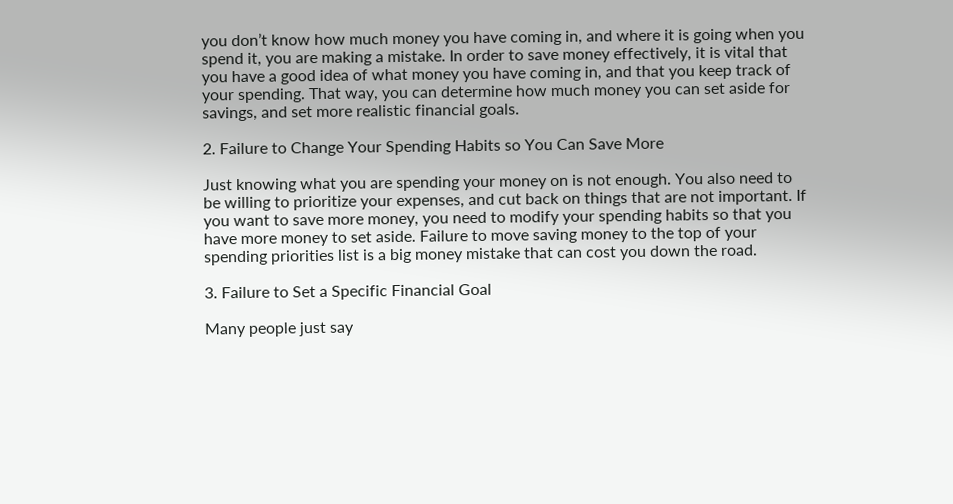you don’t know how much money you have coming in, and where it is going when you spend it, you are making a mistake. In order to save money effectively, it is vital that you have a good idea of what money you have coming in, and that you keep track of your spending. That way, you can determine how much money you can set aside for savings, and set more realistic financial goals.

2. Failure to Change Your Spending Habits so You Can Save More

Just knowing what you are spending your money on is not enough. You also need to be willing to prioritize your expenses, and cut back on things that are not important. If you want to save more money, you need to modify your spending habits so that you have more money to set aside. Failure to move saving money to the top of your spending priorities list is a big money mistake that can cost you down the road.

3. Failure to Set a Specific Financial Goal

Many people just say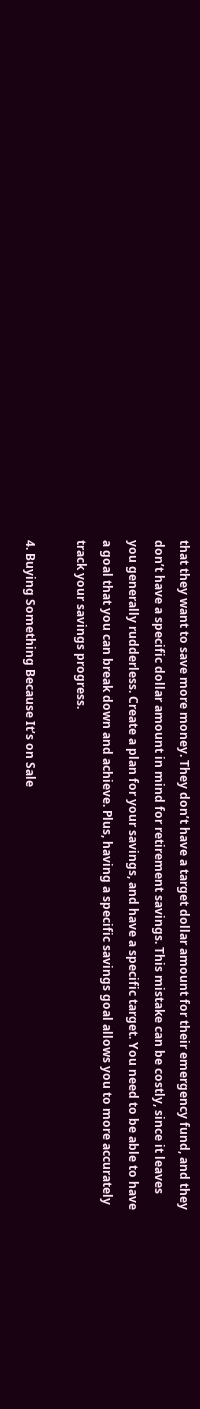that they want to save more money. They don’t have a target dollar amount for their emergency fund, and they don’t have a specific dollar amount in mind for retirement savings. This mistake can be costly, since it leaves you generally rudderless. Create a plan for your savings, and have a specific target. You need to be able to have a goal that you can break down and achieve. Plus, having a specific savings goal allows you to more accurately track your savings progress.

4. Buying Something Because It’s on Sale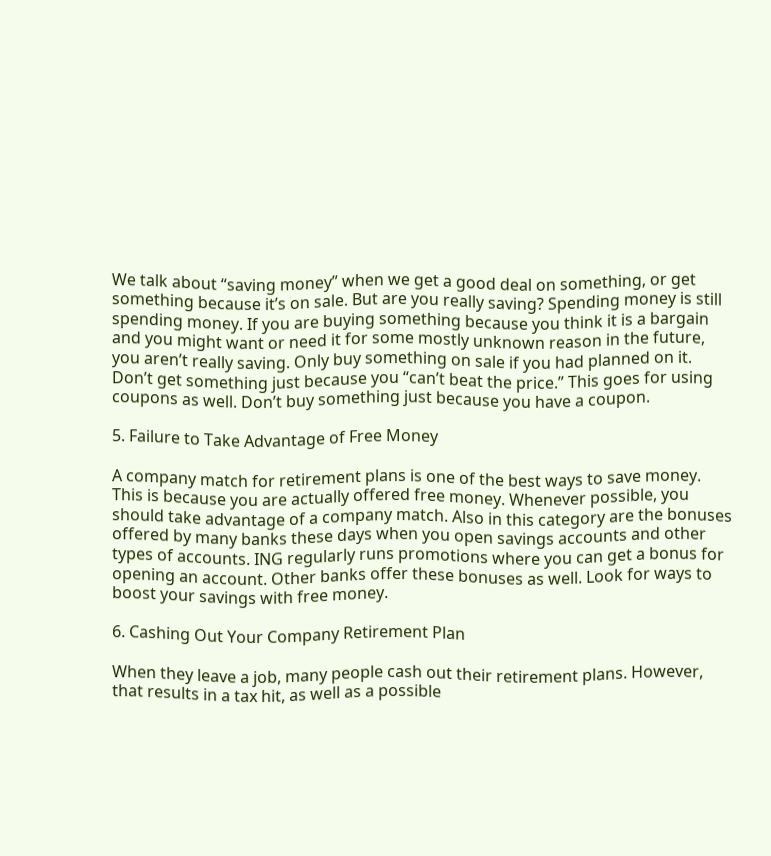We talk about “saving money” when we get a good deal on something, or get something because it’s on sale. But are you really saving? Spending money is still spending money. If you are buying something because you think it is a bargain and you might want or need it for some mostly unknown reason in the future, you aren’t really saving. Only buy something on sale if you had planned on it. Don’t get something just because you “can’t beat the price.” This goes for using coupons as well. Don’t buy something just because you have a coupon.

5. Failure to Take Advantage of Free Money

A company match for retirement plans is one of the best ways to save money. This is because you are actually offered free money. Whenever possible, you should take advantage of a company match. Also in this category are the bonuses offered by many banks these days when you open savings accounts and other types of accounts. ING regularly runs promotions where you can get a bonus for opening an account. Other banks offer these bonuses as well. Look for ways to boost your savings with free money.

6. Cashing Out Your Company Retirement Plan

When they leave a job, many people cash out their retirement plans. However, that results in a tax hit, as well as a possible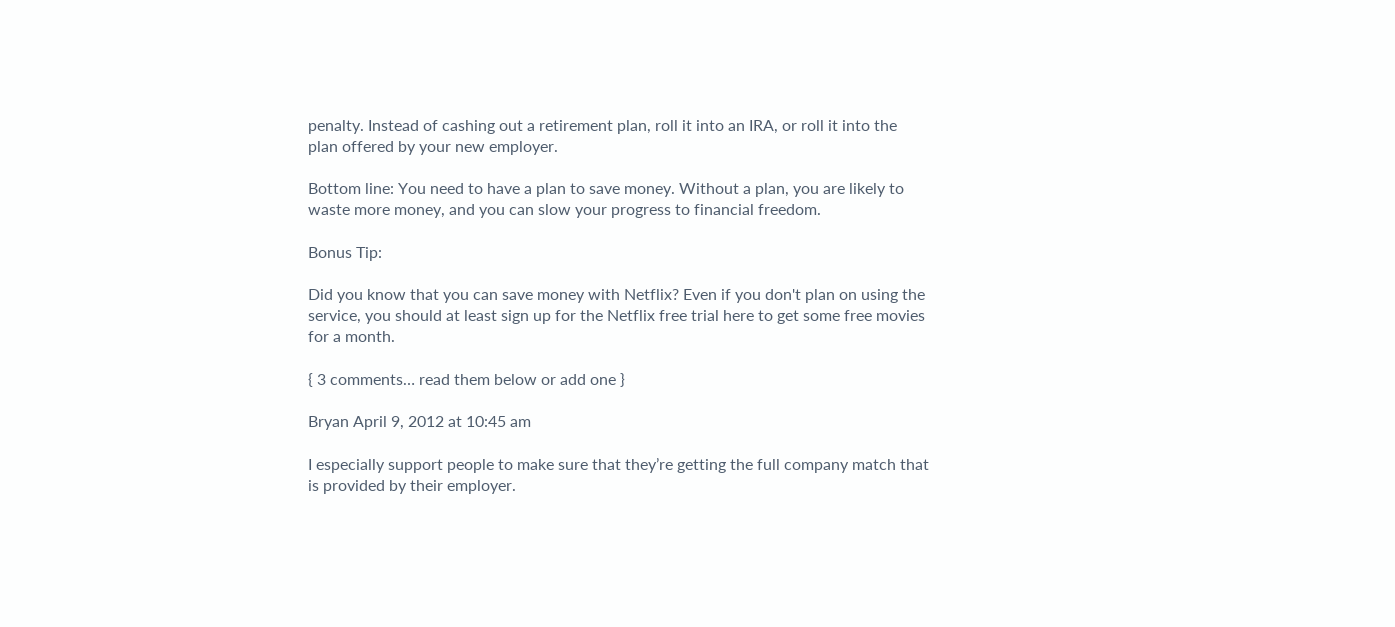penalty. Instead of cashing out a retirement plan, roll it into an IRA, or roll it into the plan offered by your new employer.

Bottom line: You need to have a plan to save money. Without a plan, you are likely to waste more money, and you can slow your progress to financial freedom.

Bonus Tip:

Did you know that you can save money with Netflix? Even if you don't plan on using the service, you should at least sign up for the Netflix free trial here to get some free movies for a month.

{ 3 comments… read them below or add one }

Bryan April 9, 2012 at 10:45 am

I especially support people to make sure that they’re getting the full company match that is provided by their employer.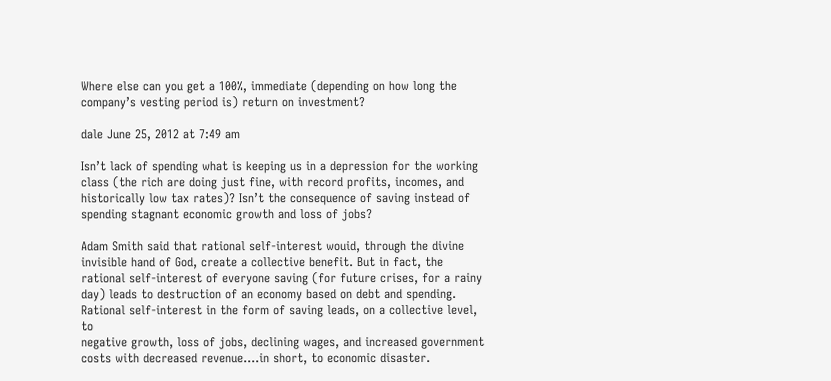Where else can you get a 100%, immediate (depending on how long the company’s vesting period is) return on investment?

dale June 25, 2012 at 7:49 am

Isn’t lack of spending what is keeping us in a depression for the working class (the rich are doing just fine, with record profits, incomes, and historically low tax rates)? Isn’t the consequence of saving instead of spending stagnant economic growth and loss of jobs?

Adam Smith said that rational self-interest wouid, through the divine invisible hand of God, create a collective benefit. But in fact, the rational self-interest of everyone saving (for future crises, for a rainy day) leads to destruction of an economy based on debt and spending. Rational self-interest in the form of saving leads, on a collective level, to
negative growth, loss of jobs, declining wages, and increased government costs with decreased revenue….in short, to economic disaster.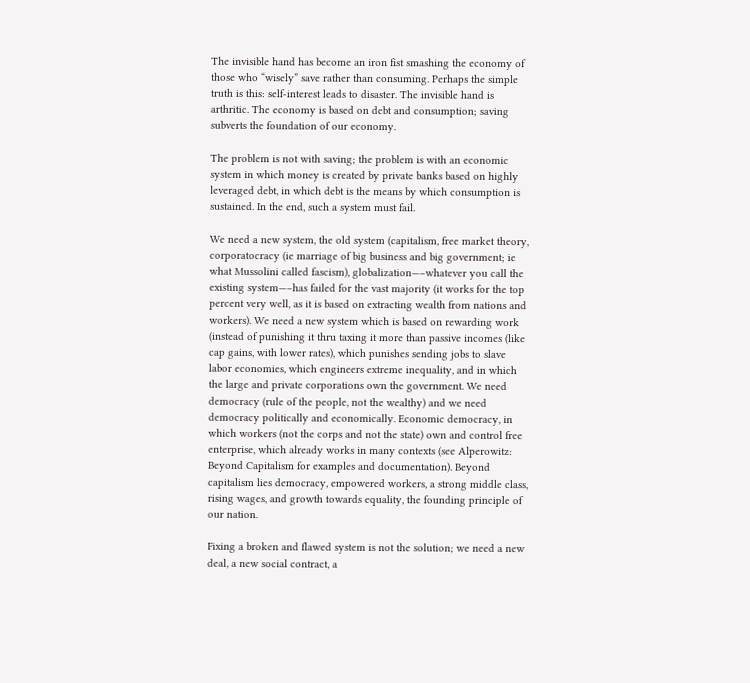The invisible hand has become an iron fist smashing the economy of those who “wisely” save rather than consuming. Perhaps the simple truth is this: self-interest leads to disaster. The invisible hand is arthritic. The economy is based on debt and consumption; saving subverts the foundation of our economy.

The problem is not with saving; the problem is with an economic system in which money is created by private banks based on highly leveraged debt, in which debt is the means by which consumption is sustained. In the end, such a system must fail.

We need a new system, the old system (capitalism, free market theory, corporatocracy (ie marriage of big business and big government; ie what Mussolini called fascism), globalization—–whatever you call the existing system—–has failed for the vast majority (it works for the top percent very well, as it is based on extracting wealth from nations and workers). We need a new system which is based on rewarding work (instead of punishing it thru taxing it more than passive incomes (like cap gains, with lower rates), which punishes sending jobs to slave labor economies, which engineers extreme inequality, and in which the large and private corporations own the government. We need democracy (rule of the people, not the wealthy) and we need democracy politically and economically. Economic democracy, in which workers (not the corps and not the state) own and control free enterprise, which already works in many contexts (see Alperowitz: Beyond Capitalism for examples and documentation). Beyond capitalism lies democracy, empowered workers, a strong middle class, rising wages, and growth towards equality, the founding principle of our nation.

Fixing a broken and flawed system is not the solution; we need a new deal, a new social contract, a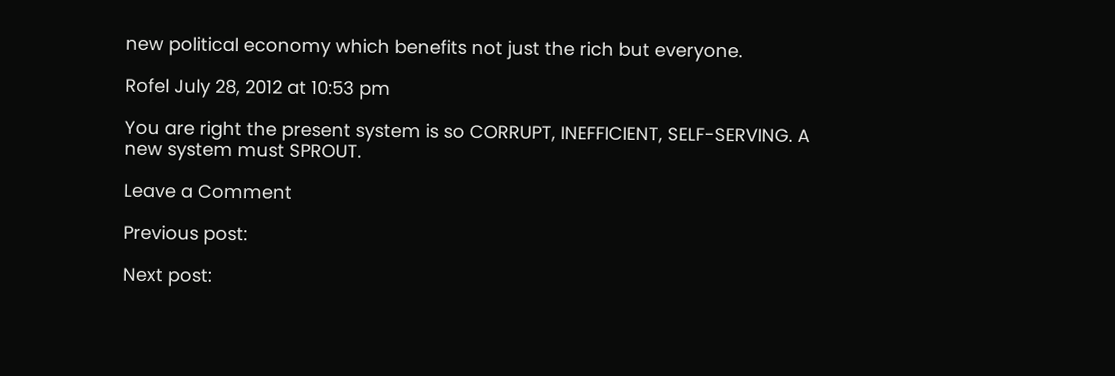new political economy which benefits not just the rich but everyone.

Rofel July 28, 2012 at 10:53 pm

You are right the present system is so CORRUPT, INEFFICIENT, SELF-SERVING. A new system must SPROUT.

Leave a Comment

Previous post:

Next post: